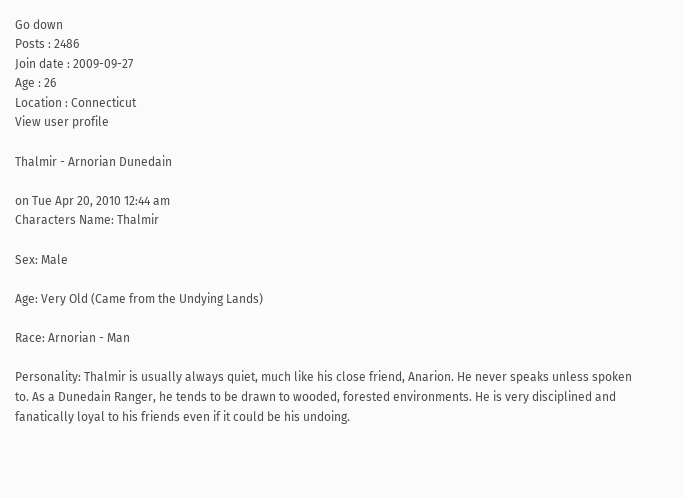Go down
Posts : 2486
Join date : 2009-09-27
Age : 26
Location : Connecticut
View user profile

Thalmir - Arnorian Dunedain

on Tue Apr 20, 2010 12:44 am
Characters Name: Thalmir

Sex: Male

Age: Very Old (Came from the Undying Lands)

Race: Arnorian - Man

Personality: Thalmir is usually always quiet, much like his close friend, Anarion. He never speaks unless spoken to. As a Dunedain Ranger, he tends to be drawn to wooded, forested environments. He is very disciplined and fanatically loyal to his friends even if it could be his undoing.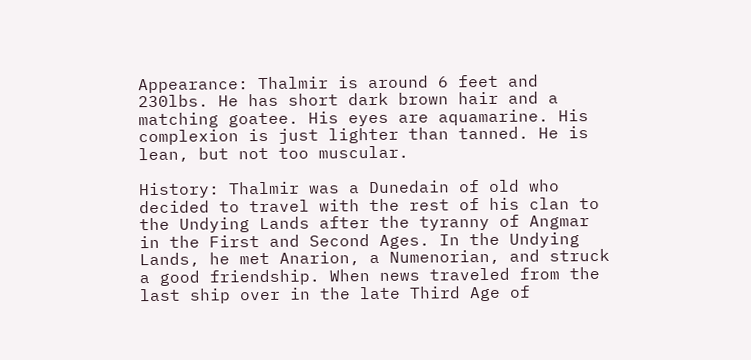Appearance: Thalmir is around 6 feet and 230lbs. He has short dark brown hair and a matching goatee. His eyes are aquamarine. His complexion is just lighter than tanned. He is lean, but not too muscular.

History: Thalmir was a Dunedain of old who decided to travel with the rest of his clan to the Undying Lands after the tyranny of Angmar in the First and Second Ages. In the Undying Lands, he met Anarion, a Numenorian, and struck a good friendship. When news traveled from the last ship over in the late Third Age of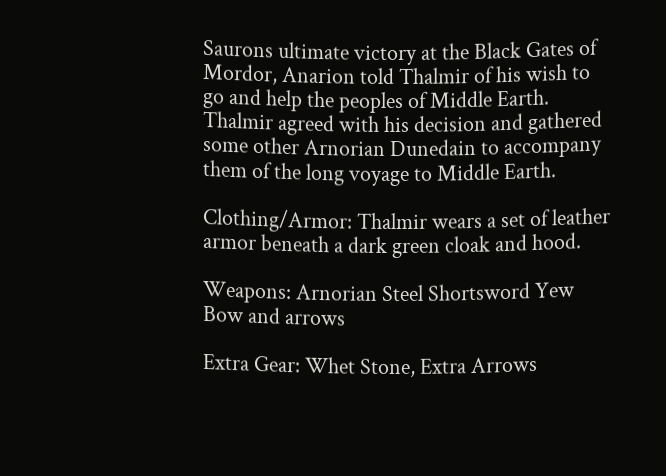Saurons ultimate victory at the Black Gates of Mordor, Anarion told Thalmir of his wish to go and help the peoples of Middle Earth. Thalmir agreed with his decision and gathered some other Arnorian Dunedain to accompany them of the long voyage to Middle Earth.

Clothing/Armor: Thalmir wears a set of leather armor beneath a dark green cloak and hood.

Weapons: Arnorian Steel Shortsword Yew Bow and arrows

Extra Gear: Whet Stone, Extra Arrows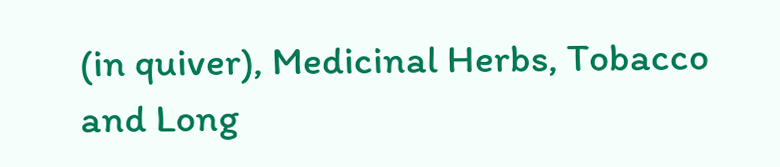(in quiver), Medicinal Herbs, Tobacco and Long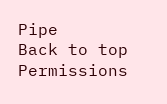Pipe
Back to top
Permissions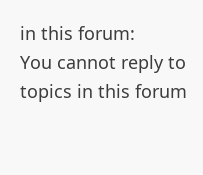in this forum:
You cannot reply to topics in this forum